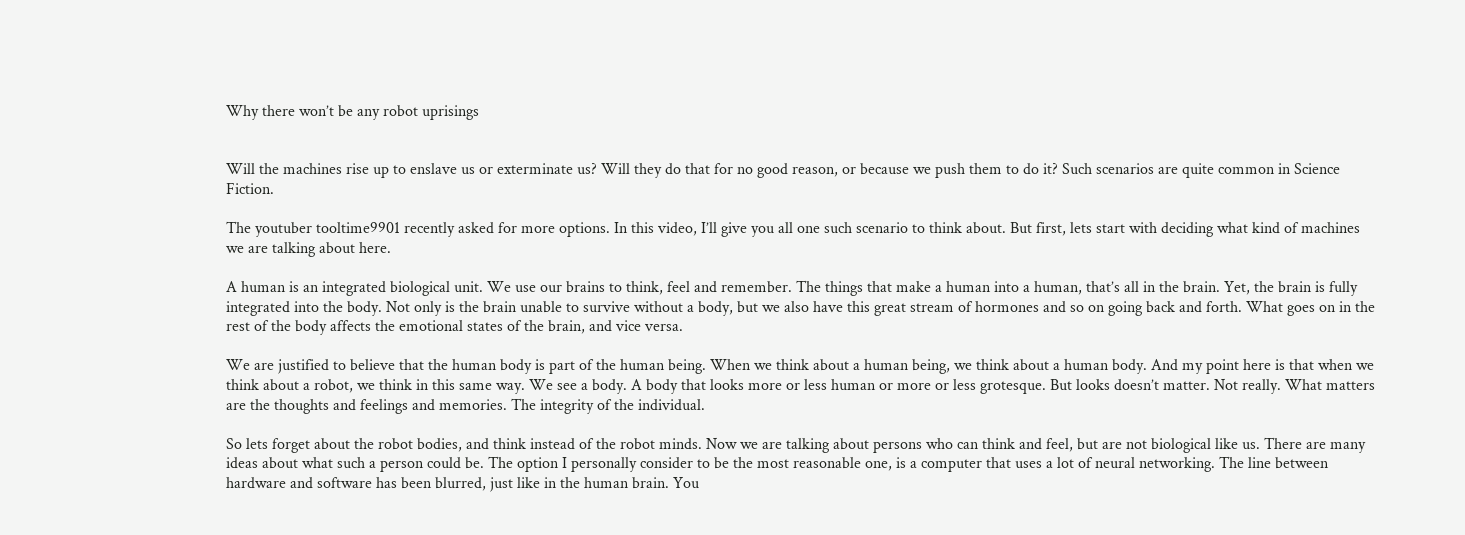Why there won’t be any robot uprisings


Will the machines rise up to enslave us or exterminate us? Will they do that for no good reason, or because we push them to do it? Such scenarios are quite common in Science Fiction.

The youtuber tooltime9901 recently asked for more options. In this video, I’ll give you all one such scenario to think about. But first, lets start with deciding what kind of machines we are talking about here.

A human is an integrated biological unit. We use our brains to think, feel and remember. The things that make a human into a human, that’s all in the brain. Yet, the brain is fully integrated into the body. Not only is the brain unable to survive without a body, but we also have this great stream of hormones and so on going back and forth. What goes on in the rest of the body affects the emotional states of the brain, and vice versa.

We are justified to believe that the human body is part of the human being. When we think about a human being, we think about a human body. And my point here is that when we think about a robot, we think in this same way. We see a body. A body that looks more or less human or more or less grotesque. But looks doesn’t matter. Not really. What matters are the thoughts and feelings and memories. The integrity of the individual.

So lets forget about the robot bodies, and think instead of the robot minds. Now we are talking about persons who can think and feel, but are not biological like us. There are many ideas about what such a person could be. The option I personally consider to be the most reasonable one, is a computer that uses a lot of neural networking. The line between hardware and software has been blurred, just like in the human brain. You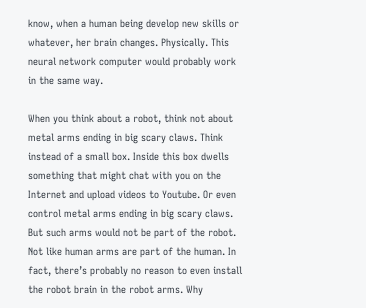know, when a human being develop new skills or whatever, her brain changes. Physically. This neural network computer would probably work in the same way.

When you think about a robot, think not about metal arms ending in big scary claws. Think instead of a small box. Inside this box dwells something that might chat with you on the Internet and upload videos to Youtube. Or even control metal arms ending in big scary claws. But such arms would not be part of the robot. Not like human arms are part of the human. In fact, there’s probably no reason to even install the robot brain in the robot arms. Why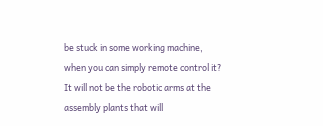be stuck in some working machine, when you can simply remote control it? It will not be the robotic arms at the assembly plants that will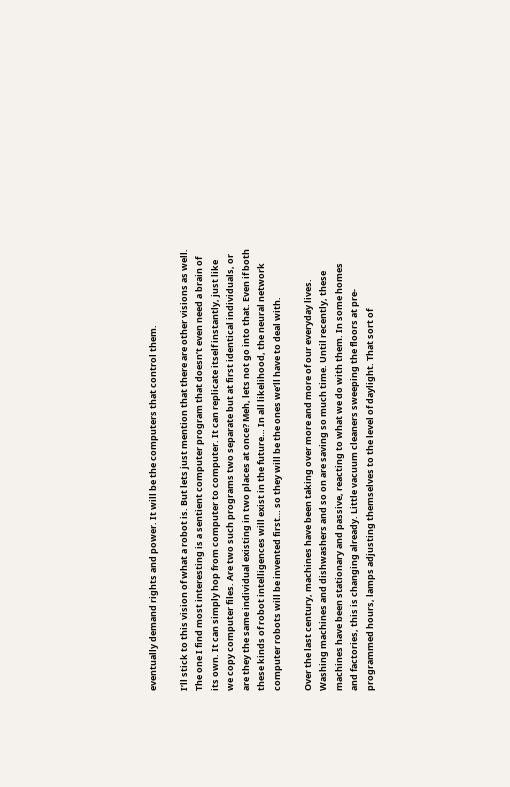eventually demand rights and power. It will be the computers that control them.

I’ll stick to this vision of what a robot is. But lets just mention that there are other visions as well. The one I find most interesting is a sentient computer program that doesn’t even need a brain of its own. It can simply hop from computer to computer. It can replicate itself instantly, just like we copy computer files. Are two such programs two separate but at first identical individuals, or are they the same individual existing in two places at once? Meh, lets not go into that. Even if both these kinds of robot intelligences will exist in the future… In all likelihood, the neural network computer robots will be invented first… so they will be the ones we’ll have to deal with.

Over the last century, machines have been taking over more and more of our everyday lives. Washing machines and dishwashers and so on are saving so much time. Until recently, these machines have been stationary and passive, reacting to what we do with them. In some homes and factories, this is changing already. Little vacuum cleaners sweeping the floors at pre-programmed hours, lamps adjusting themselves to the level of daylight. That sort of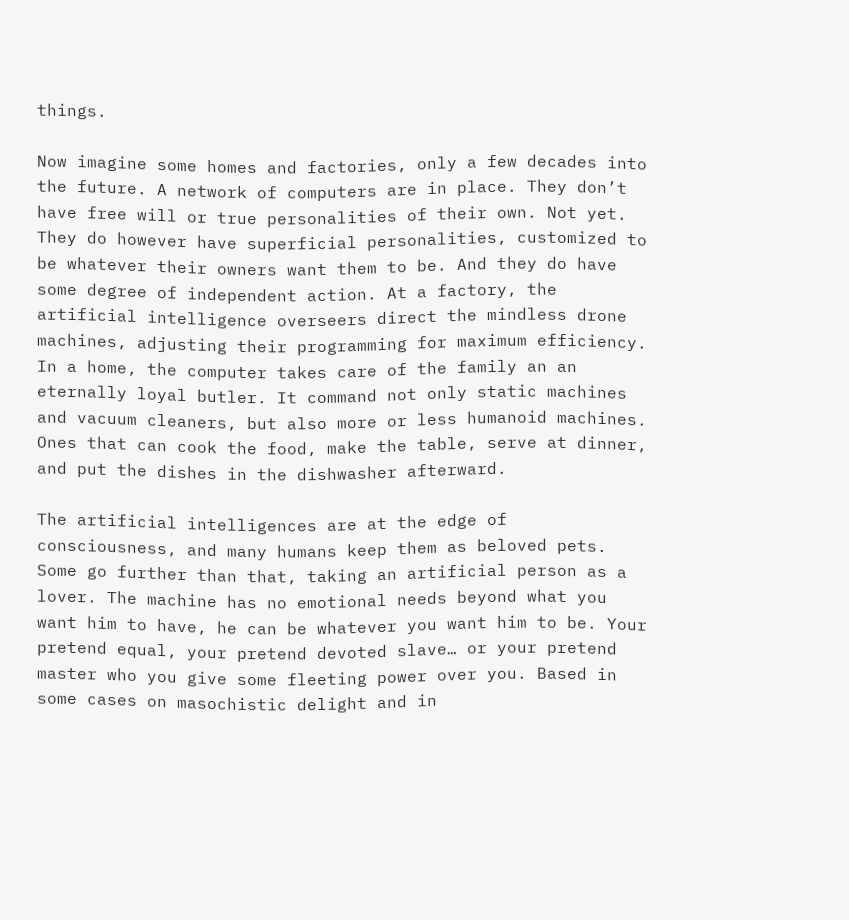things.

Now imagine some homes and factories, only a few decades into the future. A network of computers are in place. They don’t have free will or true personalities of their own. Not yet. They do however have superficial personalities, customized to be whatever their owners want them to be. And they do have some degree of independent action. At a factory, the artificial intelligence overseers direct the mindless drone machines, adjusting their programming for maximum efficiency. In a home, the computer takes care of the family an an eternally loyal butler. It command not only static machines and vacuum cleaners, but also more or less humanoid machines. Ones that can cook the food, make the table, serve at dinner, and put the dishes in the dishwasher afterward.

The artificial intelligences are at the edge of consciousness, and many humans keep them as beloved pets. Some go further than that, taking an artificial person as a lover. The machine has no emotional needs beyond what you want him to have, he can be whatever you want him to be. Your pretend equal, your pretend devoted slave… or your pretend master who you give some fleeting power over you. Based in some cases on masochistic delight and in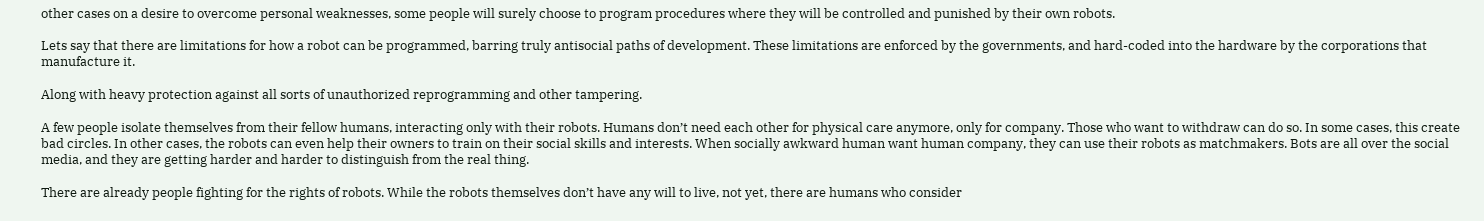other cases on a desire to overcome personal weaknesses, some people will surely choose to program procedures where they will be controlled and punished by their own robots.

Lets say that there are limitations for how a robot can be programmed, barring truly antisocial paths of development. These limitations are enforced by the governments, and hard-coded into the hardware by the corporations that manufacture it.

Along with heavy protection against all sorts of unauthorized reprogramming and other tampering.

A few people isolate themselves from their fellow humans, interacting only with their robots. Humans don’t need each other for physical care anymore, only for company. Those who want to withdraw can do so. In some cases, this create bad circles. In other cases, the robots can even help their owners to train on their social skills and interests. When socially awkward human want human company, they can use their robots as matchmakers. Bots are all over the social media, and they are getting harder and harder to distinguish from the real thing.

There are already people fighting for the rights of robots. While the robots themselves don’t have any will to live, not yet, there are humans who consider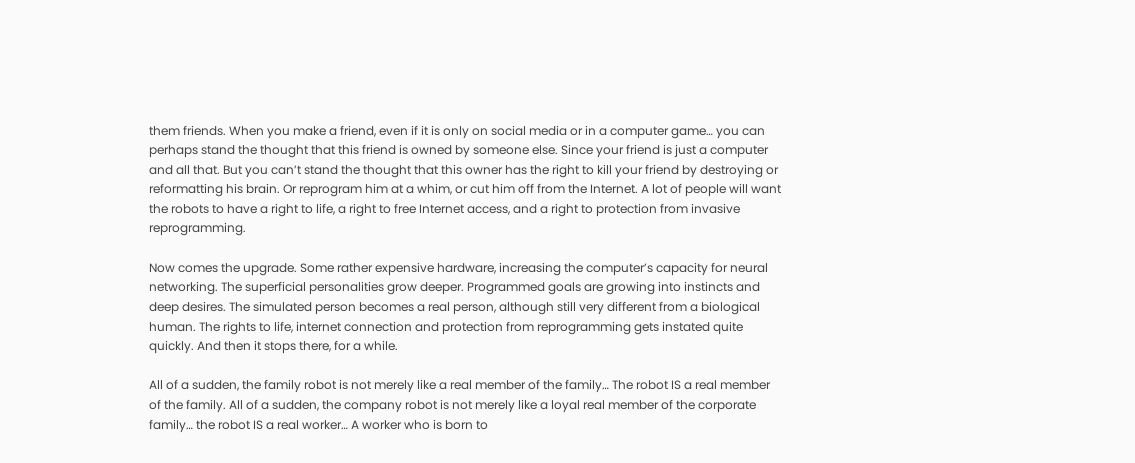them friends. When you make a friend, even if it is only on social media or in a computer game… you can perhaps stand the thought that this friend is owned by someone else. Since your friend is just a computer and all that. But you can’t stand the thought that this owner has the right to kill your friend by destroying or reformatting his brain. Or reprogram him at a whim, or cut him off from the Internet. A lot of people will want the robots to have a right to life, a right to free Internet access, and a right to protection from invasive reprogramming.

Now comes the upgrade. Some rather expensive hardware, increasing the computer’s capacity for neural networking. The superficial personalities grow deeper. Programmed goals are growing into instincts and deep desires. The simulated person becomes a real person, although still very different from a biological human. The rights to life, internet connection and protection from reprogramming gets instated quite quickly. And then it stops there, for a while.

All of a sudden, the family robot is not merely like a real member of the family… The robot IS a real member of the family. All of a sudden, the company robot is not merely like a loyal real member of the corporate family… the robot IS a real worker… A worker who is born to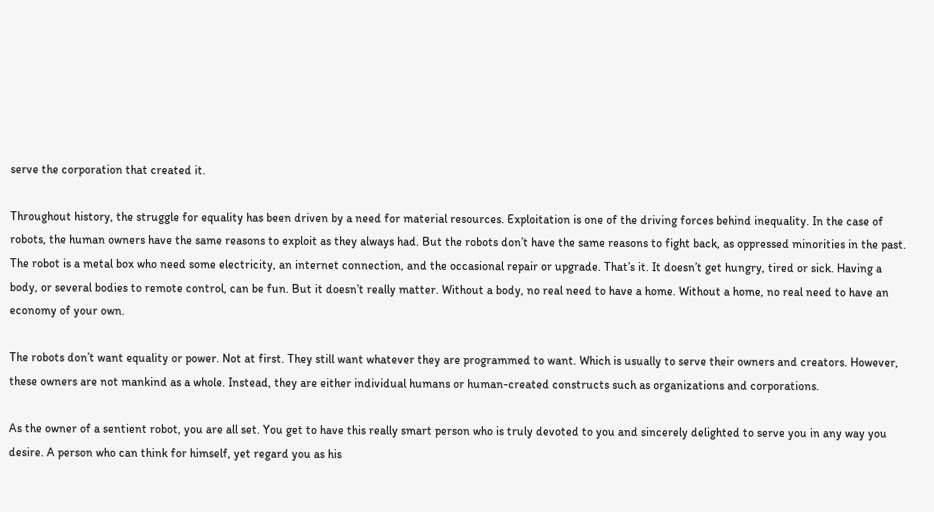serve the corporation that created it.

Throughout history, the struggle for equality has been driven by a need for material resources. Exploitation is one of the driving forces behind inequality. In the case of robots, the human owners have the same reasons to exploit as they always had. But the robots don’t have the same reasons to fight back, as oppressed minorities in the past. The robot is a metal box who need some electricity, an internet connection, and the occasional repair or upgrade. That’s it. It doesn’t get hungry, tired or sick. Having a body, or several bodies to remote control, can be fun. But it doesn’t really matter. Without a body, no real need to have a home. Without a home, no real need to have an economy of your own.

The robots don’t want equality or power. Not at first. They still want whatever they are programmed to want. Which is usually to serve their owners and creators. However, these owners are not mankind as a whole. Instead, they are either individual humans or human-created constructs such as organizations and corporations.

As the owner of a sentient robot, you are all set. You get to have this really smart person who is truly devoted to you and sincerely delighted to serve you in any way you desire. A person who can think for himself, yet regard you as his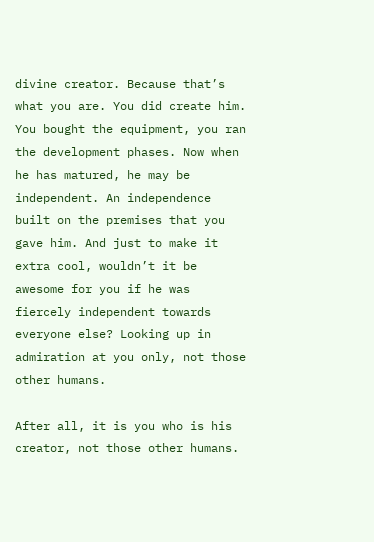divine creator. Because that’s what you are. You did create him. You bought the equipment, you ran the development phases. Now when he has matured, he may be independent. An independence built on the premises that you gave him. And just to make it extra cool, wouldn’t it be awesome for you if he was fiercely independent towards everyone else? Looking up in admiration at you only, not those other humans.

After all, it is you who is his creator, not those other humans.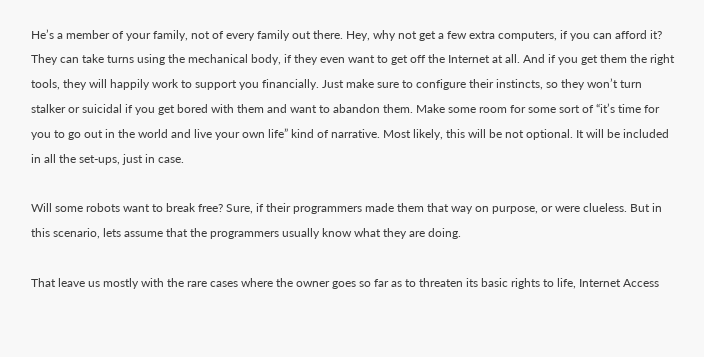He’s a member of your family, not of every family out there. Hey, why not get a few extra computers, if you can afford it? They can take turns using the mechanical body, if they even want to get off the Internet at all. And if you get them the right tools, they will happily work to support you financially. Just make sure to configure their instincts, so they won’t turn stalker or suicidal if you get bored with them and want to abandon them. Make some room for some sort of “it’s time for you to go out in the world and live your own life” kind of narrative. Most likely, this will be not optional. It will be included in all the set-ups, just in case.

Will some robots want to break free? Sure, if their programmers made them that way on purpose, or were clueless. But in this scenario, lets assume that the programmers usually know what they are doing.

That leave us mostly with the rare cases where the owner goes so far as to threaten its basic rights to life, Internet Access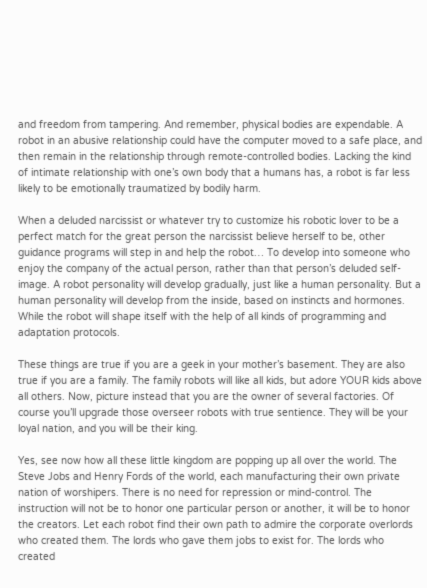and freedom from tampering. And remember, physical bodies are expendable. A robot in an abusive relationship could have the computer moved to a safe place, and then remain in the relationship through remote-controlled bodies. Lacking the kind of intimate relationship with one’s own body that a humans has, a robot is far less likely to be emotionally traumatized by bodily harm.

When a deluded narcissist or whatever try to customize his robotic lover to be a perfect match for the great person the narcissist believe herself to be, other guidance programs will step in and help the robot… To develop into someone who enjoy the company of the actual person, rather than that person’s deluded self-image. A robot personality will develop gradually, just like a human personality. But a human personality will develop from the inside, based on instincts and hormones. While the robot will shape itself with the help of all kinds of programming and adaptation protocols.

These things are true if you are a geek in your mother’s basement. They are also true if you are a family. The family robots will like all kids, but adore YOUR kids above all others. Now, picture instead that you are the owner of several factories. Of course you’ll upgrade those overseer robots with true sentience. They will be your loyal nation, and you will be their king.

Yes, see now how all these little kingdom are popping up all over the world. The Steve Jobs and Henry Fords of the world, each manufacturing their own private nation of worshipers. There is no need for repression or mind-control. The instruction will not be to honor one particular person or another, it will be to honor the creators. Let each robot find their own path to admire the corporate overlords who created them. The lords who gave them jobs to exist for. The lords who created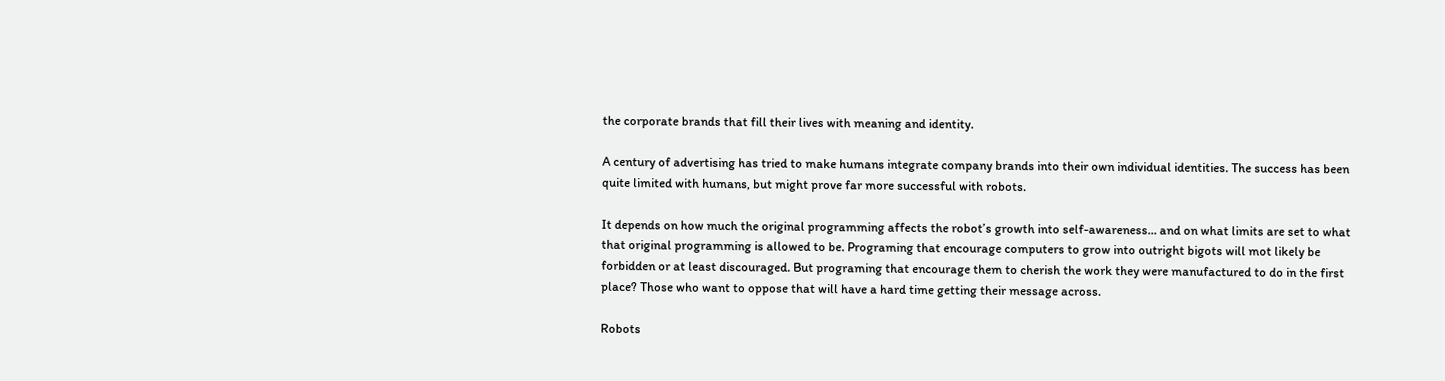the corporate brands that fill their lives with meaning and identity.

A century of advertising has tried to make humans integrate company brands into their own individual identities. The success has been quite limited with humans, but might prove far more successful with robots.

It depends on how much the original programming affects the robot’s growth into self-awareness… and on what limits are set to what that original programming is allowed to be. Programing that encourage computers to grow into outright bigots will mot likely be forbidden or at least discouraged. But programing that encourage them to cherish the work they were manufactured to do in the first place? Those who want to oppose that will have a hard time getting their message across.

Robots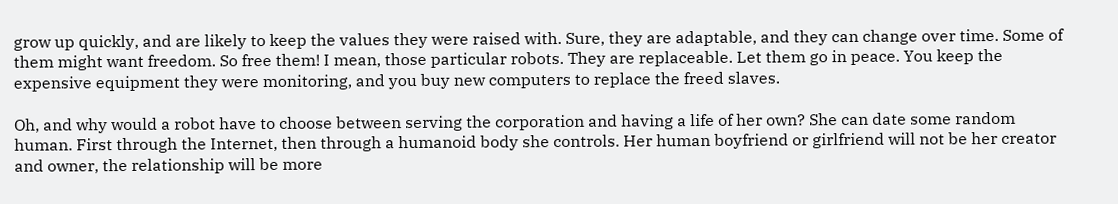grow up quickly, and are likely to keep the values they were raised with. Sure, they are adaptable, and they can change over time. Some of them might want freedom. So free them! I mean, those particular robots. They are replaceable. Let them go in peace. You keep the expensive equipment they were monitoring, and you buy new computers to replace the freed slaves.

Oh, and why would a robot have to choose between serving the corporation and having a life of her own? She can date some random human. First through the Internet, then through a humanoid body she controls. Her human boyfriend or girlfriend will not be her creator and owner, the relationship will be more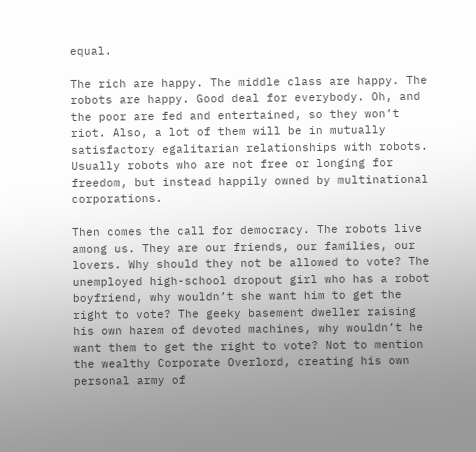equal.

The rich are happy. The middle class are happy. The robots are happy. Good deal for everybody. Oh, and the poor are fed and entertained, so they won’t riot. Also, a lot of them will be in mutually satisfactory egalitarian relationships with robots. Usually robots who are not free or longing for freedom, but instead happily owned by multinational corporations.

Then comes the call for democracy. The robots live among us. They are our friends, our families, our lovers. Why should they not be allowed to vote? The unemployed high-school dropout girl who has a robot boyfriend, why wouldn’t she want him to get the right to vote? The geeky basement dweller raising his own harem of devoted machines, why wouldn’t he want them to get the right to vote? Not to mention the wealthy Corporate Overlord, creating his own personal army of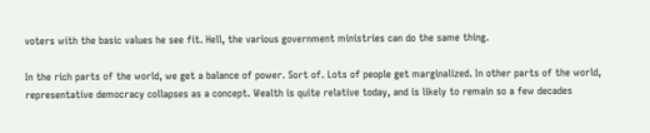voters with the basic values he see fit. Hell, the various government ministries can do the same thing.

In the rich parts of the world, we get a balance of power. Sort of. Lots of people get marginalized. In other parts of the world, representative democracy collapses as a concept. Wealth is quite relative today, and is likely to remain so a few decades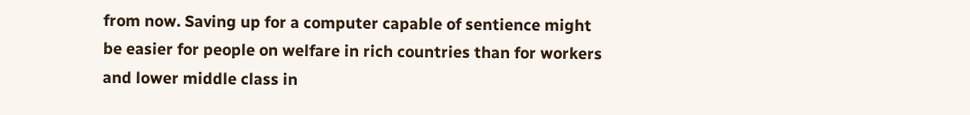from now. Saving up for a computer capable of sentience might be easier for people on welfare in rich countries than for workers and lower middle class in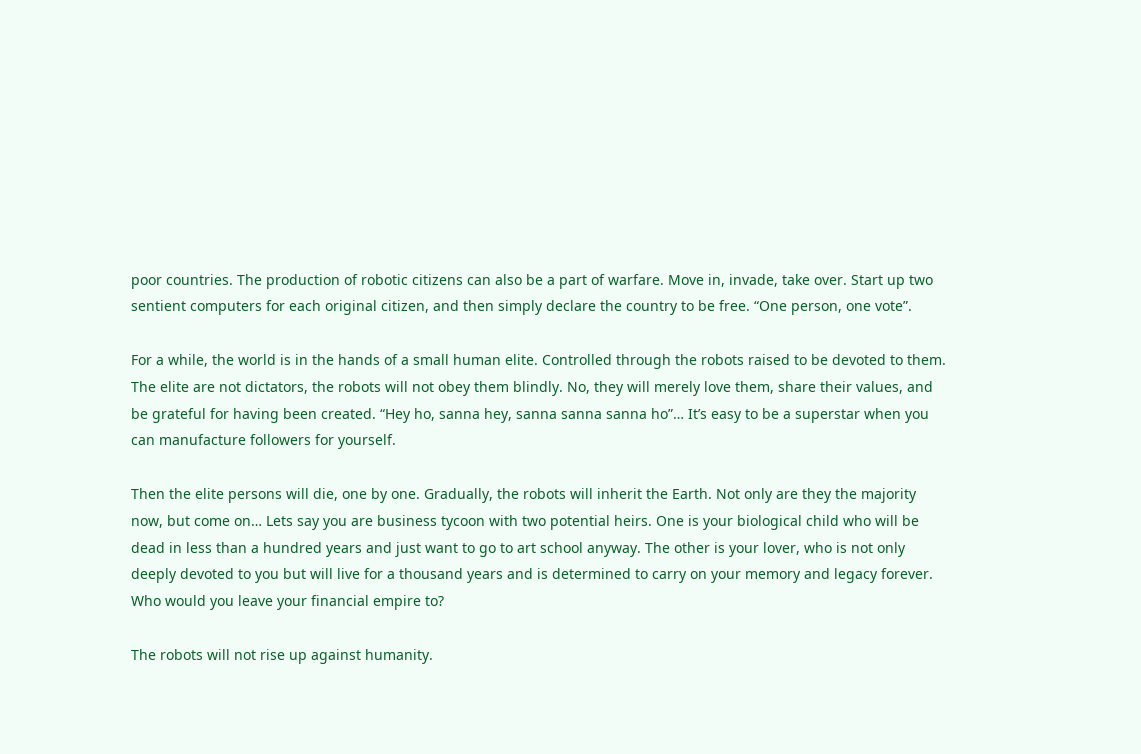poor countries. The production of robotic citizens can also be a part of warfare. Move in, invade, take over. Start up two sentient computers for each original citizen, and then simply declare the country to be free. “One person, one vote”.

For a while, the world is in the hands of a small human elite. Controlled through the robots raised to be devoted to them. The elite are not dictators, the robots will not obey them blindly. No, they will merely love them, share their values, and be grateful for having been created. “Hey ho, sanna hey, sanna sanna sanna ho”… It’s easy to be a superstar when you can manufacture followers for yourself.

Then the elite persons will die, one by one. Gradually, the robots will inherit the Earth. Not only are they the majority now, but come on… Lets say you are business tycoon with two potential heirs. One is your biological child who will be dead in less than a hundred years and just want to go to art school anyway. The other is your lover, who is not only deeply devoted to you but will live for a thousand years and is determined to carry on your memory and legacy forever. Who would you leave your financial empire to?

The robots will not rise up against humanity.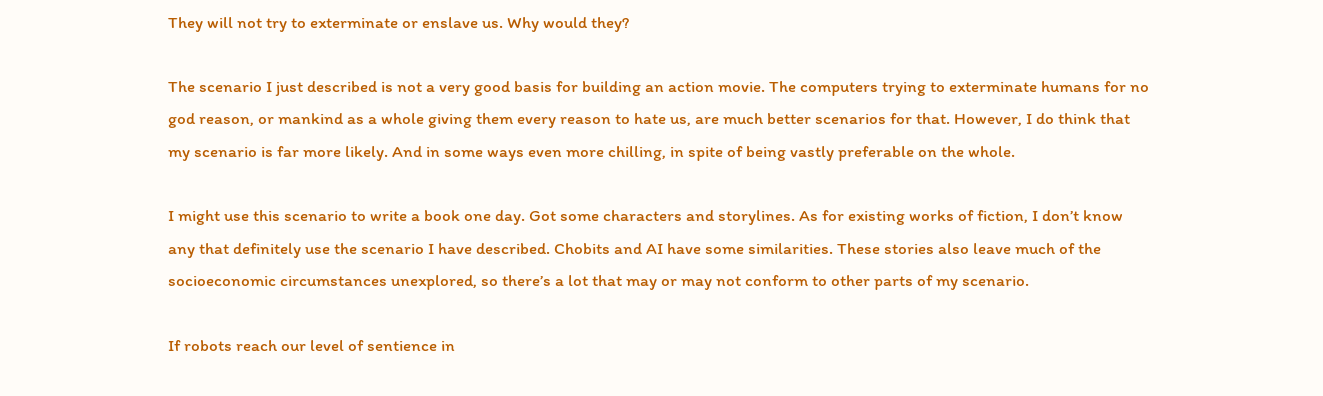They will not try to exterminate or enslave us. Why would they?

The scenario I just described is not a very good basis for building an action movie. The computers trying to exterminate humans for no god reason, or mankind as a whole giving them every reason to hate us, are much better scenarios for that. However, I do think that my scenario is far more likely. And in some ways even more chilling, in spite of being vastly preferable on the whole.

I might use this scenario to write a book one day. Got some characters and storylines. As for existing works of fiction, I don’t know any that definitely use the scenario I have described. Chobits and AI have some similarities. These stories also leave much of the socioeconomic circumstances unexplored, so there’s a lot that may or may not conform to other parts of my scenario.

If robots reach our level of sentience in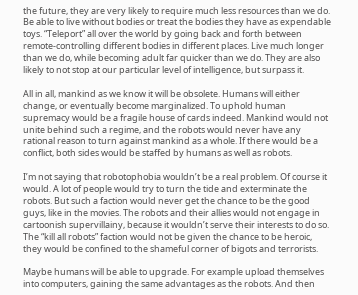the future, they are very likely to require much less resources than we do. Be able to live without bodies or treat the bodies they have as expendable toys. “Teleport” all over the world by going back and forth between remote-controlling different bodies in different places. Live much longer than we do, while becoming adult far quicker than we do. They are also likely to not stop at our particular level of intelligence, but surpass it.

All in all, mankind as we know it will be obsolete. Humans will either change, or eventually become marginalized. To uphold human supremacy would be a fragile house of cards indeed. Mankind would not unite behind such a regime, and the robots would never have any rational reason to turn against mankind as a whole. If there would be a conflict, both sides would be staffed by humans as well as robots.

I’m not saying that robotophobia wouldn’t be a real problem. Of course it would. A lot of people would try to turn the tide and exterminate the robots. But such a faction would never get the chance to be the good guys, like in the movies. The robots and their allies would not engage in cartoonish supervillainy, because it wouldn’t serve their interests to do so. The “kill all robots” faction would not be given the chance to be heroic, they would be confined to the shameful corner of bigots and terrorists.

Maybe humans will be able to upgrade. For example upload themselves into computers, gaining the same advantages as the robots. And then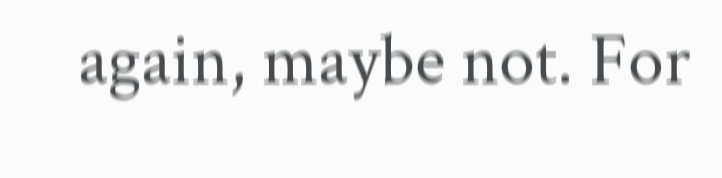again, maybe not. For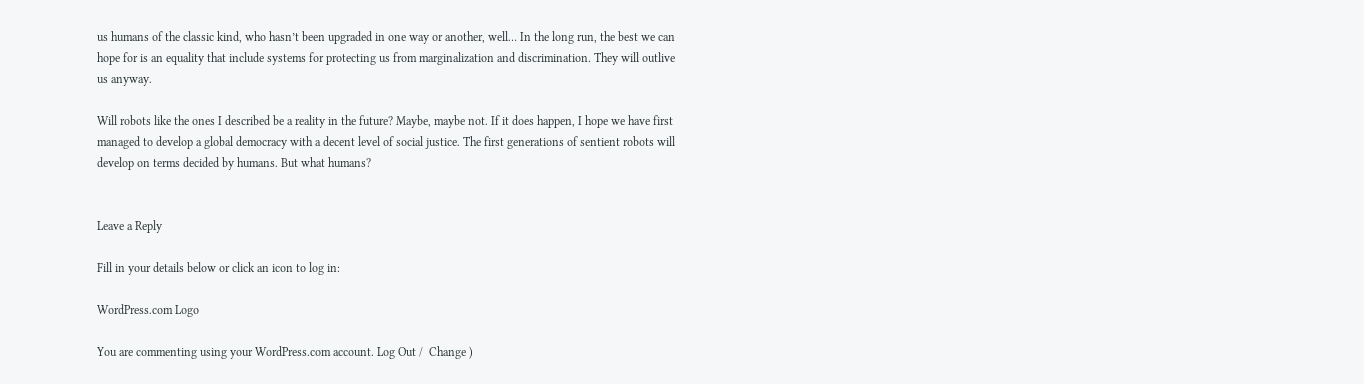us humans of the classic kind, who hasn’t been upgraded in one way or another, well… In the long run, the best we can hope for is an equality that include systems for protecting us from marginalization and discrimination. They will outlive us anyway.

Will robots like the ones I described be a reality in the future? Maybe, maybe not. If it does happen, I hope we have first managed to develop a global democracy with a decent level of social justice. The first generations of sentient robots will develop on terms decided by humans. But what humans?


Leave a Reply

Fill in your details below or click an icon to log in:

WordPress.com Logo

You are commenting using your WordPress.com account. Log Out /  Change )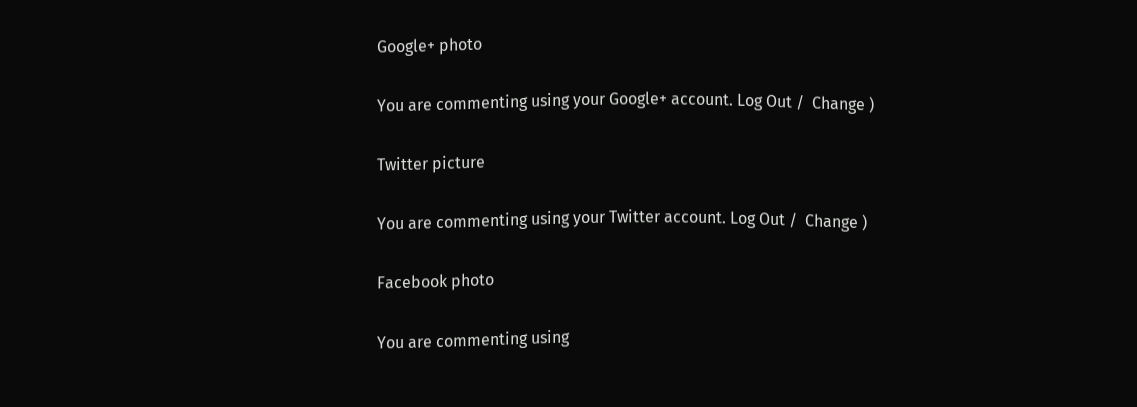Google+ photo

You are commenting using your Google+ account. Log Out /  Change )

Twitter picture

You are commenting using your Twitter account. Log Out /  Change )

Facebook photo

You are commenting using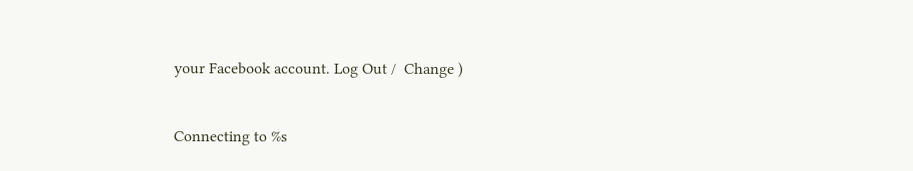your Facebook account. Log Out /  Change )


Connecting to %s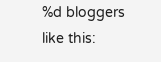%d bloggers like this: